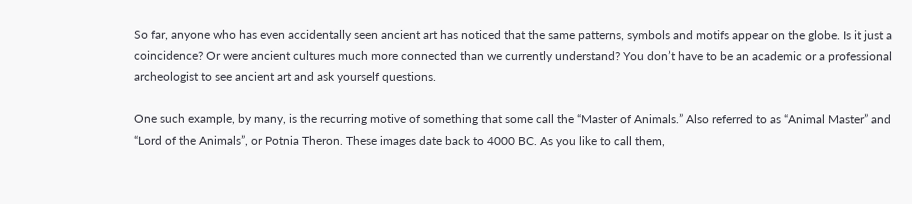So far, anyone who has even accidentally seen ancient art has noticed that the same patterns, symbols and motifs appear on the globe. Is it just a coincidence? Or were ancient cultures much more connected than we currently understand? You don’t have to be an academic or a professional archeologist to see ancient art and ask yourself questions.

One such example, by many, is the recurring motive of something that some call the “Master of Animals.” Also referred to as “Animal Master” and “Lord of the Animals”, or Potnia Theron. These images date back to 4000 BC. As you like to call them,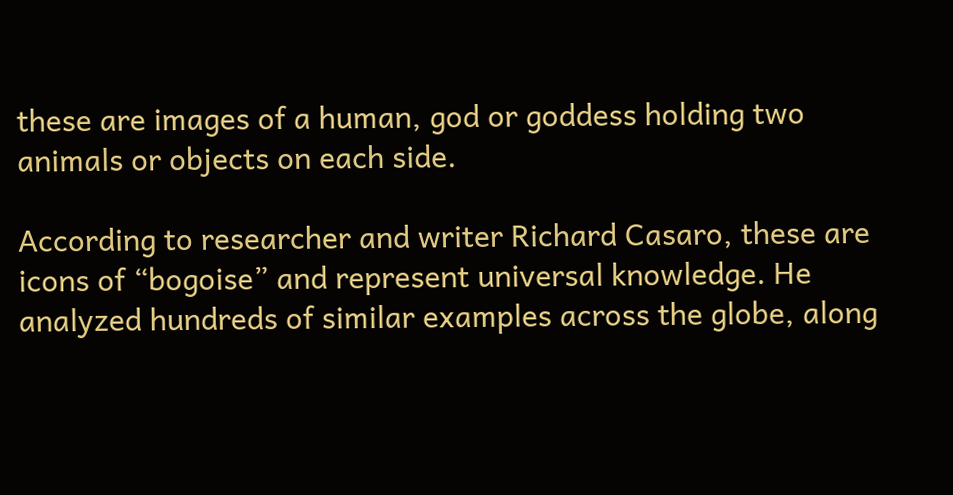these are images of a human, god or goddess holding two animals or objects on each side.

According to researcher and writer Richard Casaro, these are icons of “bogoise” and represent universal knowledge. He analyzed hundreds of similar examples across the globe, along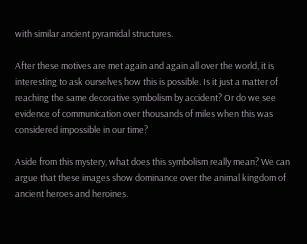with similar ancient pyramidal structures.

After these motives are met again and again all over the world, it is interesting to ask ourselves how this is possible. Is it just a matter of reaching the same decorative symbolism by accident? Or do we see evidence of communication over thousands of miles when this was considered impossible in our time?

Aside from this mystery, what does this symbolism really mean? We can argue that these images show dominance over the animal kingdom of ancient heroes and heroines.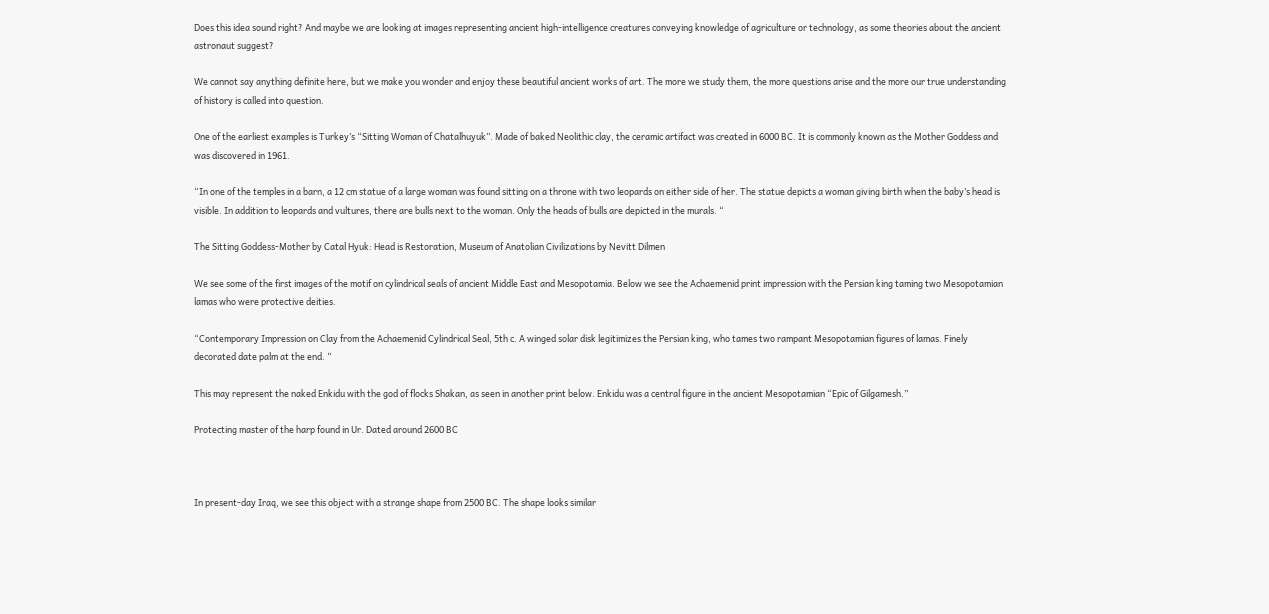Does this idea sound right? And maybe we are looking at images representing ancient high-intelligence creatures conveying knowledge of agriculture or technology, as some theories about the ancient astronaut suggest?

We cannot say anything definite here, but we make you wonder and enjoy these beautiful ancient works of art. The more we study them, the more questions arise and the more our true understanding of history is called into question.

One of the earliest examples is Turkey’s “Sitting Woman of Chatalhuyuk”. Made of baked Neolithic clay, the ceramic artifact was created in 6000 BC. It is commonly known as the Mother Goddess and was discovered in 1961.

“In one of the temples in a barn, a 12 cm statue of a large woman was found sitting on a throne with two leopards on either side of her. The statue depicts a woman giving birth when the baby’s head is visible. In addition to leopards and vultures, there are bulls next to the woman. Only the heads of bulls are depicted in the murals. “

The Sitting Goddess-Mother by Catal Hyuk: Head is Restoration, Museum of Anatolian Civilizations by Nevitt Dilmen

We see some of the first images of the motif on cylindrical seals of ancient Middle East and Mesopotamia. Below we see the Achaemenid print impression with the Persian king taming two Mesopotamian lamas who were protective deities.

“Contemporary Impression on Clay from the Achaemenid Cylindrical Seal, 5th c. A winged solar disk legitimizes the Persian king, who tames two rampant Mesopotamian figures of lamas. Finely decorated date palm at the end. “

This may represent the naked Enkidu with the god of flocks Shakan, as seen in another print below. Enkidu was a central figure in the ancient Mesopotamian “Epic of Gilgamesh.”

Protecting master of the harp found in Ur. Dated around 2600 BC



In present-day Iraq, we see this object with a strange shape from 2500 BC. The shape looks similar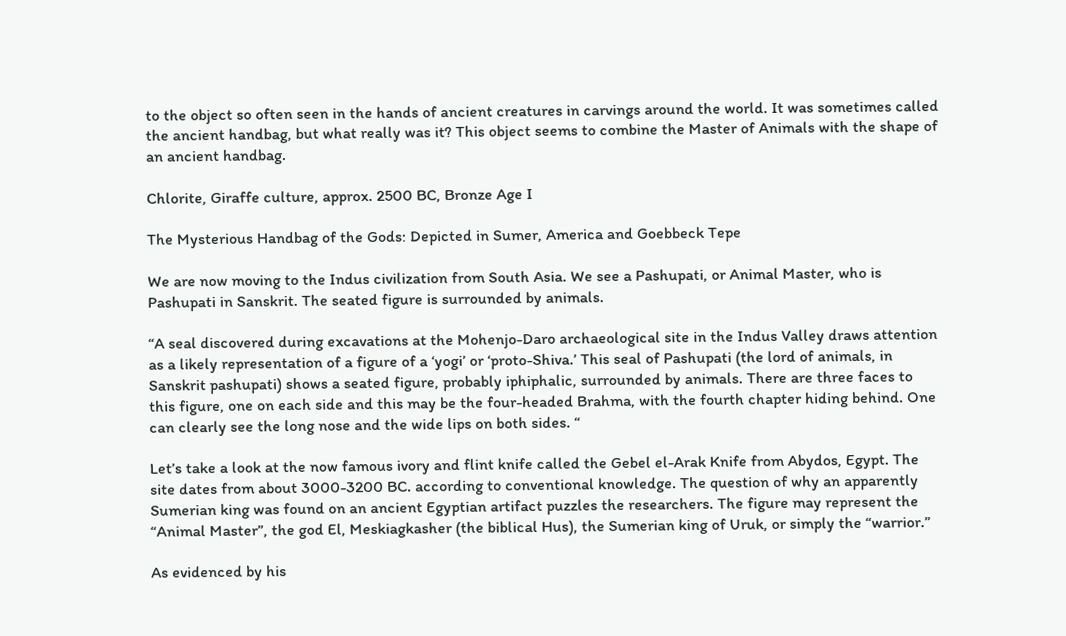to the object so often seen in the hands of ancient creatures in carvings around the world. It was sometimes called the ancient handbag, but what really was it? This object seems to combine the Master of Animals with the shape of an ancient handbag.

Chlorite, Giraffe culture, approx. 2500 BC, Bronze Age I

The Mysterious Handbag of the Gods: Depicted in Sumer, America and Goebbeck Tepe

We are now moving to the Indus civilization from South Asia. We see a Pashupati, or Animal Master, who is Pashupati in Sanskrit. The seated figure is surrounded by animals.

“A seal discovered during excavations at the Mohenjo-Daro archaeological site in the Indus Valley draws attention as a likely representation of a figure of a ‘yogi’ or ‘proto-Shiva.’ This seal of Pashupati (the lord of animals, in Sanskrit pashupati) shows a seated figure, probably iphiphalic, surrounded by animals. There are three faces to this figure, one on each side and this may be the four-headed Brahma, with the fourth chapter hiding behind. One can clearly see the long nose and the wide lips on both sides. “

Let’s take a look at the now famous ivory and flint knife called the Gebel el-Arak Knife from Abydos, Egypt. The site dates from about 3000-3200 BC. according to conventional knowledge. The question of why an apparently Sumerian king was found on an ancient Egyptian artifact puzzles the researchers. The figure may represent the “Animal Master”, the god El, Meskiagkasher (the biblical Hus), the Sumerian king of Uruk, or simply the “warrior.”

As evidenced by his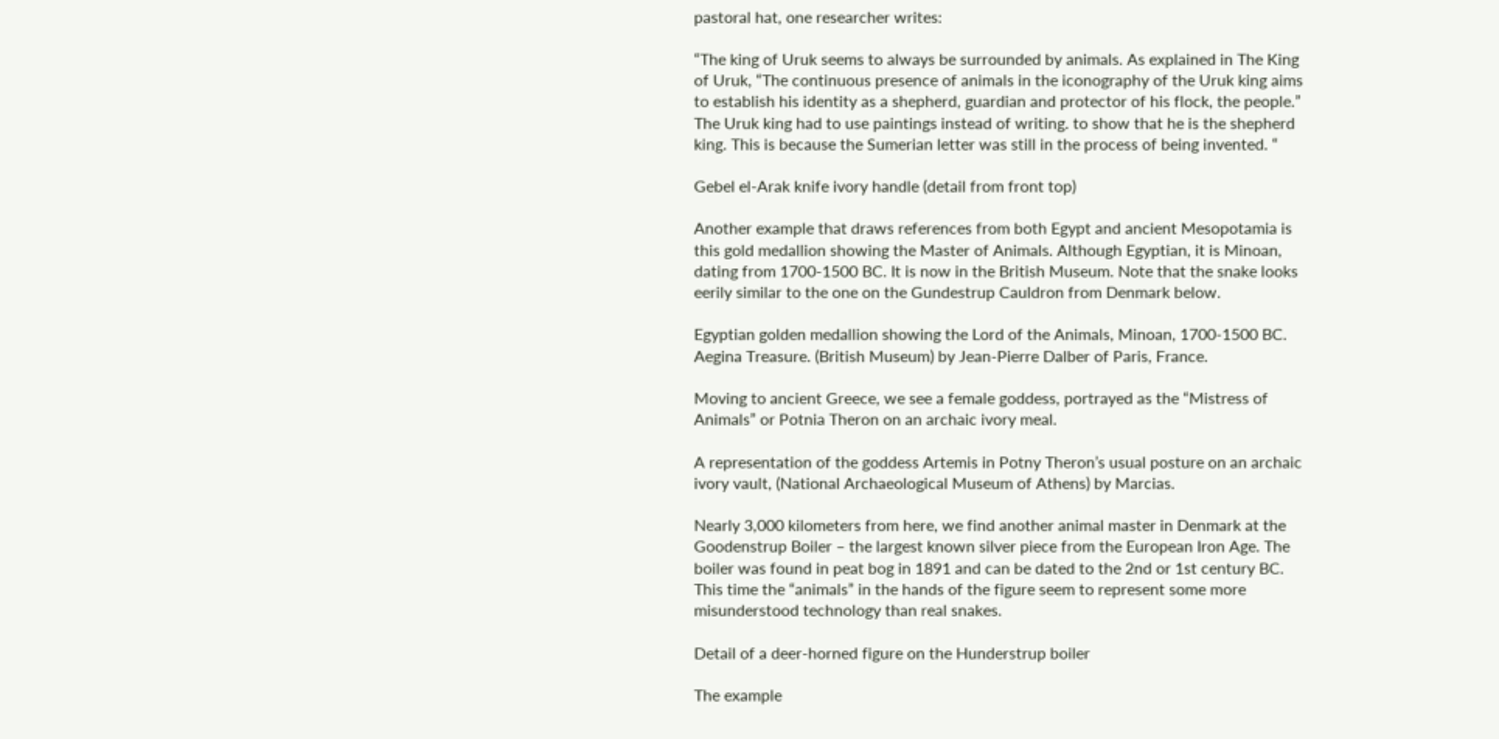pastoral hat, one researcher writes:

“The king of Uruk seems to always be surrounded by animals. As explained in The King of Uruk, “The continuous presence of animals in the iconography of the Uruk king aims to establish his identity as a shepherd, guardian and protector of his flock, the people.” The Uruk king had to use paintings instead of writing. to show that he is the shepherd king. This is because the Sumerian letter was still in the process of being invented. “

Gebel el-Arak knife ivory handle (detail from front top)

Another example that draws references from both Egypt and ancient Mesopotamia is this gold medallion showing the Master of Animals. Although Egyptian, it is Minoan, dating from 1700-1500 BC. It is now in the British Museum. Note that the snake looks eerily similar to the one on the Gundestrup Cauldron from Denmark below.

Egyptian golden medallion showing the Lord of the Animals, Minoan, 1700-1500 BC. Aegina Treasure. (British Museum) by Jean-Pierre Dalber of Paris, France.

Moving to ancient Greece, we see a female goddess, portrayed as the “Mistress of Animals” or Potnia Theron on an archaic ivory meal.

A representation of the goddess Artemis in Potny Theron’s usual posture on an archaic ivory vault, (National Archaeological Museum of Athens) by Marcias.

Nearly 3,000 kilometers from here, we find another animal master in Denmark at the Goodenstrup Boiler – the largest known silver piece from the European Iron Age. The boiler was found in peat bog in 1891 and can be dated to the 2nd or 1st century BC. This time the “animals” in the hands of the figure seem to represent some more misunderstood technology than real snakes.

Detail of a deer-horned figure on the Hunderstrup boiler

The example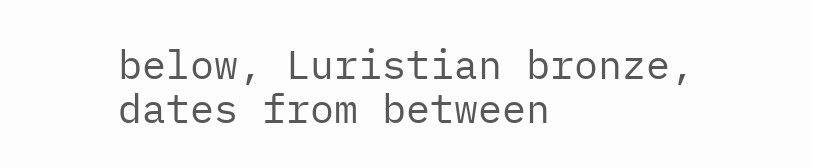below, Luristian bronze, dates from between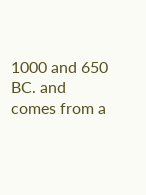1000 and 650 BC. and comes from a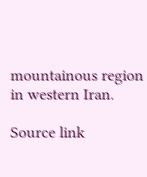mountainous region in western Iran.

Source link